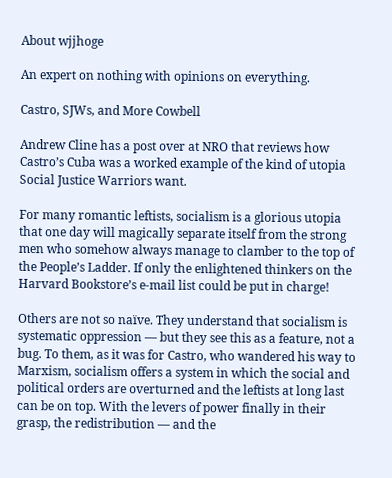About wjjhoge

An expert on nothing with opinions on everything.

Castro, SJWs, and More Cowbell

Andrew Cline has a post over at NRO that reviews how Castro’s Cuba was a worked example of the kind of utopia Social Justice Warriors want.

For many romantic leftists, socialism is a glorious utopia that one day will magically separate itself from the strong men who somehow always manage to clamber to the top of the People’s Ladder. If only the enlightened thinkers on the Harvard Bookstore’s e-mail list could be put in charge!

Others are not so naïve. They understand that socialism is systematic oppression — but they see this as a feature, not a bug. To them, as it was for Castro, who wandered his way to Marxism, socialism offers a system in which the social and political orders are overturned and the leftists at long last can be on top. With the levers of power finally in their grasp, the redistribution — and the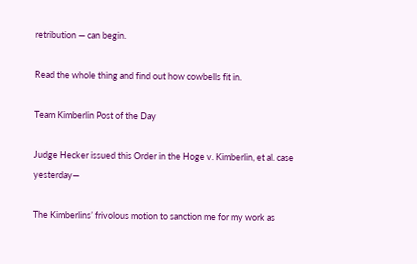retribution — can begin.

Read the whole thing and find out how cowbells fit in.

Team Kimberlin Post of the Day

Judge Hecker issued this Order in the Hoge v. Kimberlin, et al. case yesterday—

The Kimberlins’ frivolous motion to sanction me for my work as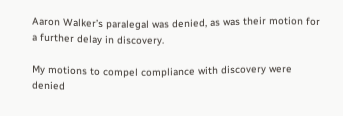Aaron Walker’s paralegal was denied, as was their motion for a further delay in discovery.

My motions to compel compliance with discovery were denied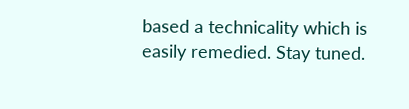based a technicality which is easily remedied. Stay tuned.